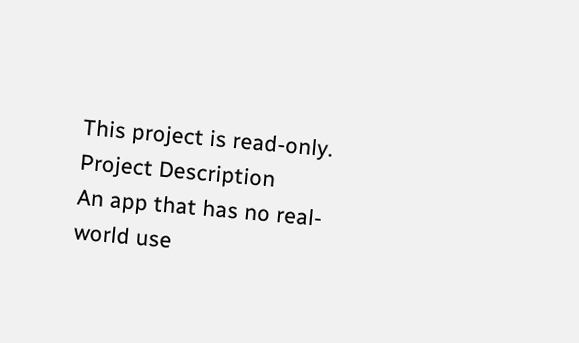This project is read-only.
Project Description
An app that has no real-world use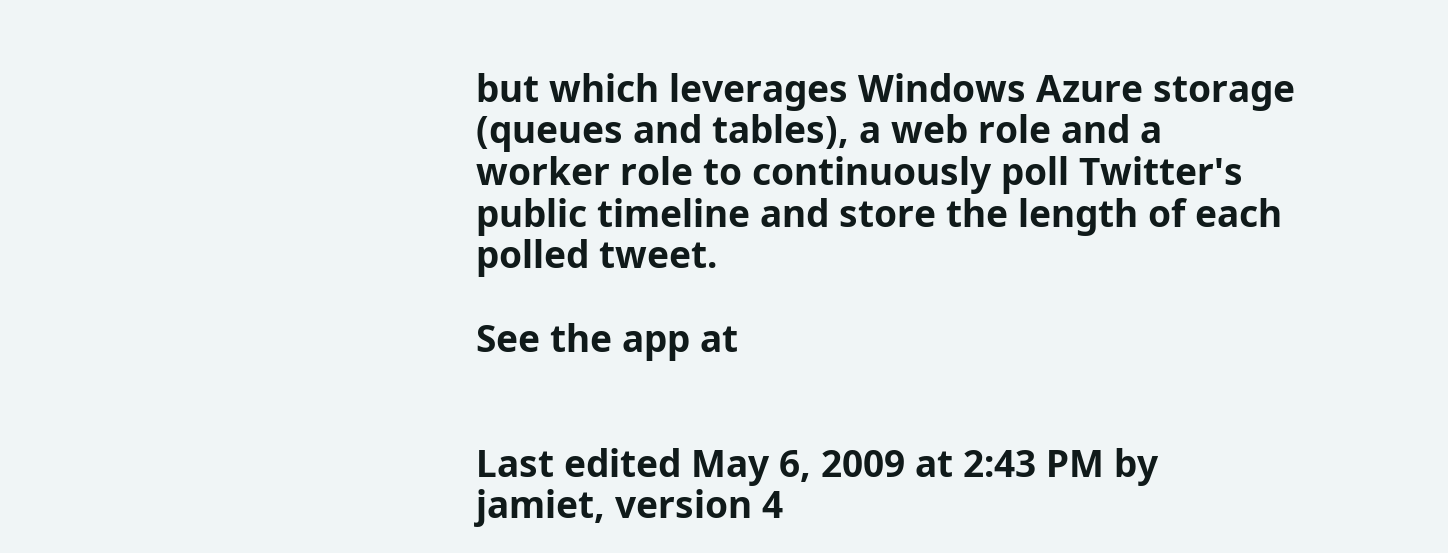but which leverages Windows Azure storage (queues and tables), a web role and a worker role to continuously poll Twitter's public timeline and store the length of each polled tweet.

See the app at


Last edited May 6, 2009 at 2:43 PM by jamiet, version 4